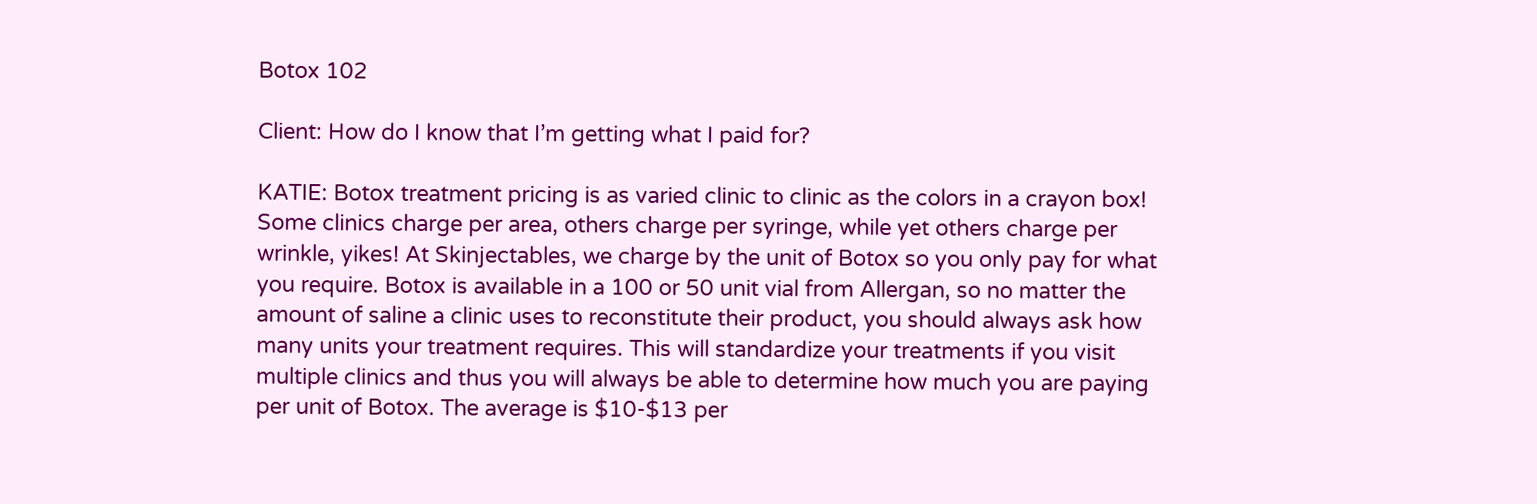Botox 102

Client: How do I know that I’m getting what I paid for?

KATIE: Botox treatment pricing is as varied clinic to clinic as the colors in a crayon box! Some clinics charge per area, others charge per syringe, while yet others charge per wrinkle, yikes! At Skinjectables, we charge by the unit of Botox so you only pay for what you require. Botox is available in a 100 or 50 unit vial from Allergan, so no matter the amount of saline a clinic uses to reconstitute their product, you should always ask how many units your treatment requires. This will standardize your treatments if you visit multiple clinics and thus you will always be able to determine how much you are paying per unit of Botox. The average is $10-$13 per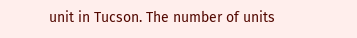unit in Tucson. The number of units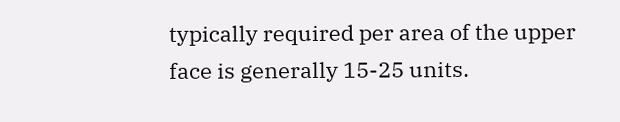typically required per area of the upper face is generally 15-25 units.